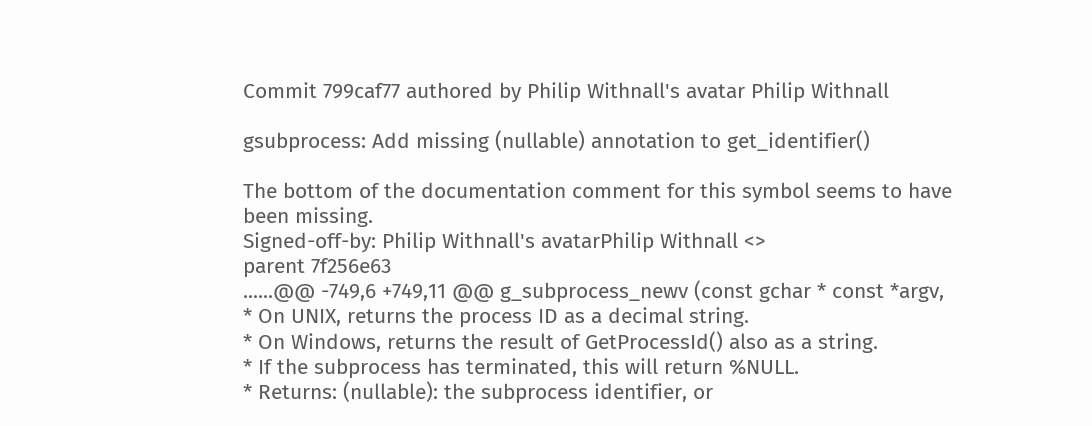Commit 799caf77 authored by Philip Withnall's avatar Philip Withnall

gsubprocess: Add missing (nullable) annotation to get_identifier()

The bottom of the documentation comment for this symbol seems to have
been missing.
Signed-off-by: Philip Withnall's avatarPhilip Withnall <>
parent 7f256e63
......@@ -749,6 +749,11 @@ g_subprocess_newv (const gchar * const *argv,
* On UNIX, returns the process ID as a decimal string.
* On Windows, returns the result of GetProcessId() also as a string.
* If the subprocess has terminated, this will return %NULL.
* Returns: (nullable): the subprocess identifier, or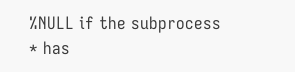%NULL if the subprocess
* has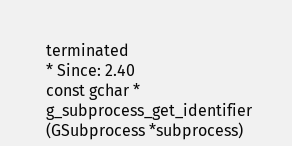terminated
* Since: 2.40
const gchar *
g_subprocess_get_identifier (GSubprocess *subprocess)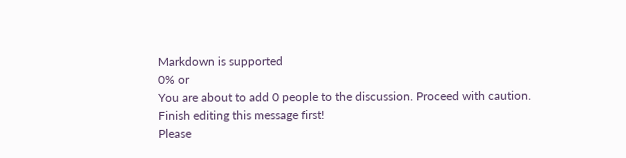Markdown is supported
0% or
You are about to add 0 people to the discussion. Proceed with caution.
Finish editing this message first!
Please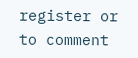register or to comment